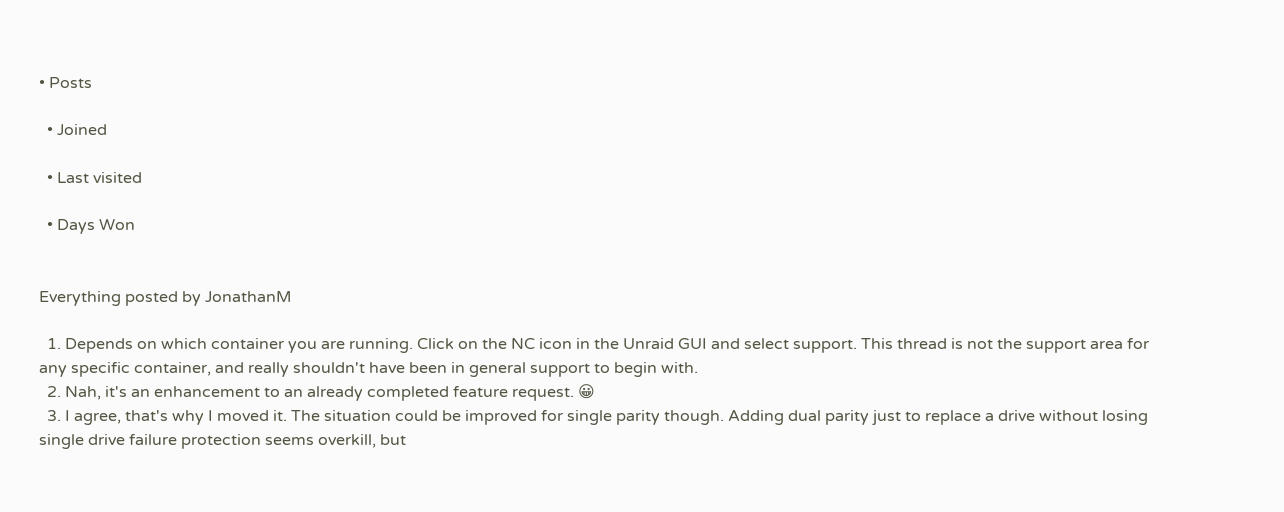• Posts

  • Joined

  • Last visited

  • Days Won


Everything posted by JonathanM

  1. Depends on which container you are running. Click on the NC icon in the Unraid GUI and select support. This thread is not the support area for any specific container, and really shouldn't have been in general support to begin with.
  2. Nah, it's an enhancement to an already completed feature request. 😀
  3. I agree, that's why I moved it. The situation could be improved for single parity though. Adding dual parity just to replace a drive without losing single drive failure protection seems overkill, but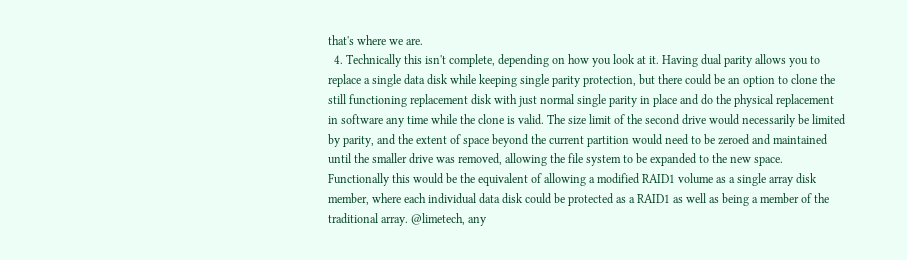that's where we are.
  4. Technically this isn't complete, depending on how you look at it. Having dual parity allows you to replace a single data disk while keeping single parity protection, but there could be an option to clone the still functioning replacement disk with just normal single parity in place and do the physical replacement in software any time while the clone is valid. The size limit of the second drive would necessarily be limited by parity, and the extent of space beyond the current partition would need to be zeroed and maintained until the smaller drive was removed, allowing the file system to be expanded to the new space. Functionally this would be the equivalent of allowing a modified RAID1 volume as a single array disk member, where each individual data disk could be protected as a RAID1 as well as being a member of the traditional array. @limetech, any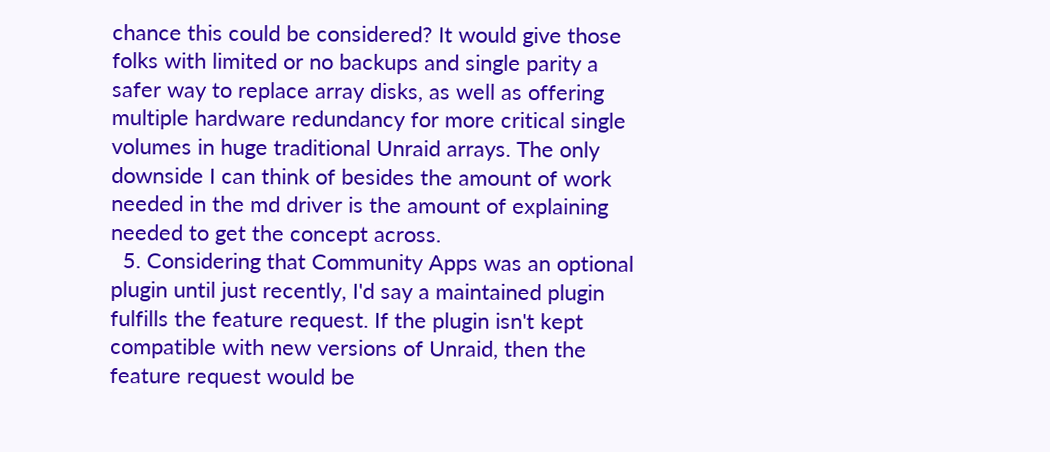chance this could be considered? It would give those folks with limited or no backups and single parity a safer way to replace array disks, as well as offering multiple hardware redundancy for more critical single volumes in huge traditional Unraid arrays. The only downside I can think of besides the amount of work needed in the md driver is the amount of explaining needed to get the concept across.
  5. Considering that Community Apps was an optional plugin until just recently, I'd say a maintained plugin fulfills the feature request. If the plugin isn't kept compatible with new versions of Unraid, then the feature request would be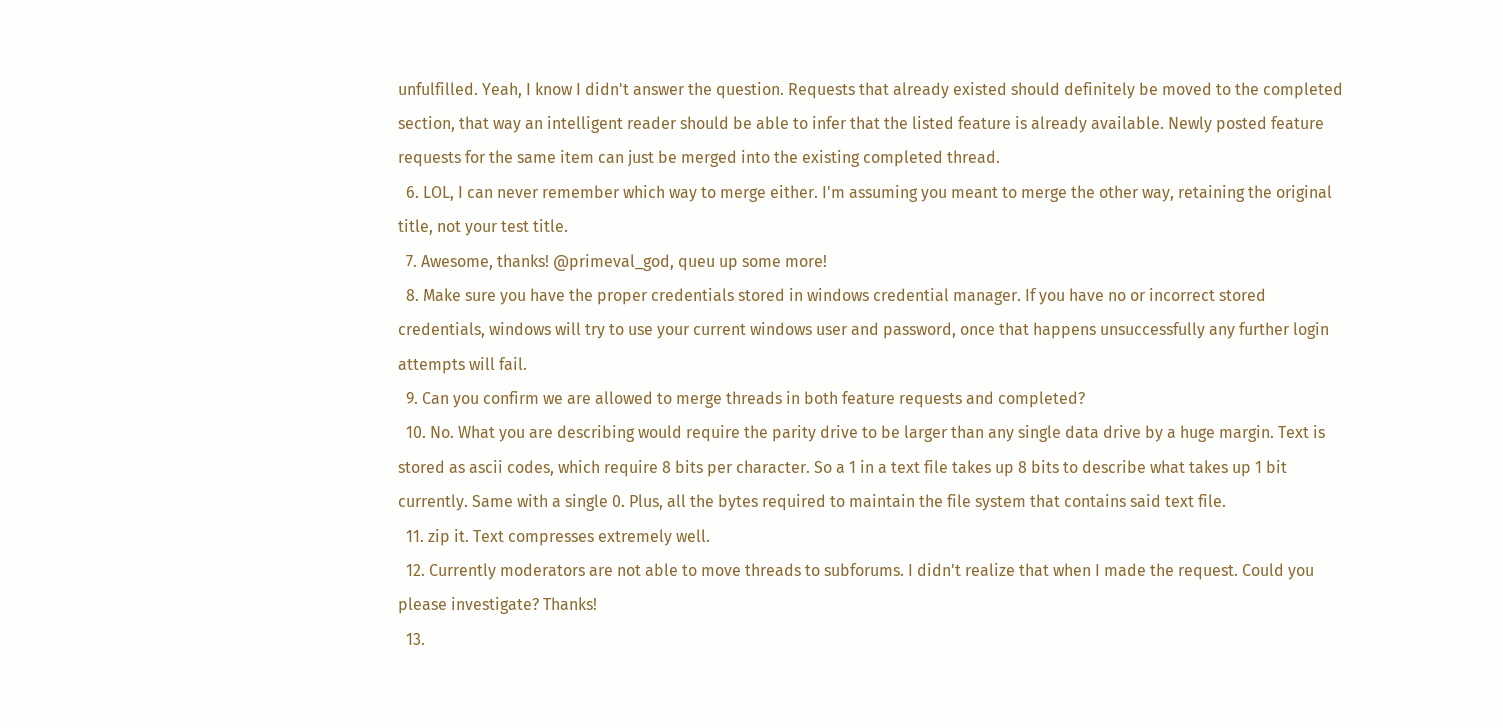unfulfilled. Yeah, I know I didn't answer the question. Requests that already existed should definitely be moved to the completed section, that way an intelligent reader should be able to infer that the listed feature is already available. Newly posted feature requests for the same item can just be merged into the existing completed thread.
  6. LOL, I can never remember which way to merge either. I'm assuming you meant to merge the other way, retaining the original title, not your test title.
  7. Awesome, thanks! @primeval_god, queu up some more!
  8. Make sure you have the proper credentials stored in windows credential manager. If you have no or incorrect stored credentials, windows will try to use your current windows user and password, once that happens unsuccessfully any further login attempts will fail.
  9. Can you confirm we are allowed to merge threads in both feature requests and completed?
  10. No. What you are describing would require the parity drive to be larger than any single data drive by a huge margin. Text is stored as ascii codes, which require 8 bits per character. So a 1 in a text file takes up 8 bits to describe what takes up 1 bit currently. Same with a single 0. Plus, all the bytes required to maintain the file system that contains said text file.
  11. zip it. Text compresses extremely well.
  12. Currently moderators are not able to move threads to subforums. I didn't realize that when I made the request. Could you please investigate? Thanks!
  13.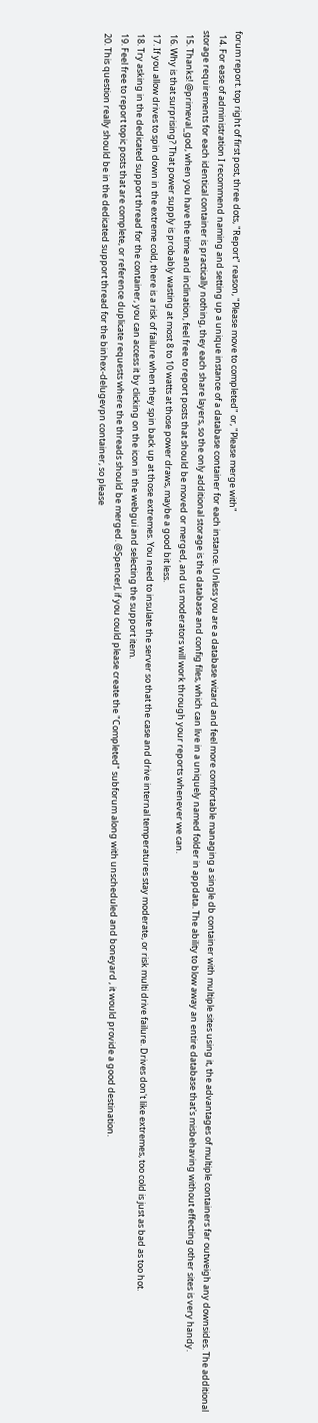forum report. top right of first post, three dots, "Report" reason, "Please move to completed" or, "Please merge with"
  14. For ease of administration I recommend naming and setting up a unique instance of a database container for each instance. Unless you are a database wizard and feel more comfortable managing a single db container with multiple sites using it, the advantages of multiple containers far outweigh any downsides. The additional storage requirements for each identical container is practically nothing, they each share layers, so the only additional storage is the database and config files, which can live in a uniquely named folder in appdata. The ability to blow away an entire database that's misbehaving without effecting other sites is very handy.
  15. Thanks! @primeval_god, when you have the time and inclination, feel free to report posts that should be moved or merged, and us moderators will work through your reports whenever we can.
  16. Why is that surprising? That power supply is probably wasting at most 8 to 10 watts at those power draws, maybe a good bit less.
  17. If you allow drives to spin down in the extreme cold, there is a risk of failure when they spin back up at those extremes. You need to insulate the server so that the case and drive internal temperatures stay moderate, or risk multi drive failure. Drives don't like extremes, too cold is just as bad as too hot.
  18. Try asking in the dedicated support thread for the container, you can access it by clicking on the icon in the webgui and selecting the support item.
  19. Feel free to report topic posts that are complete, or reference duplicate requests where the threads should be merged. @SpencerJ, if you could please create the "Completed" subforum along with unscheduled and boneyard , it would provide a good destination.
  20. This question really should be in the dedicated support thread for the binhex-delugevpn container, so please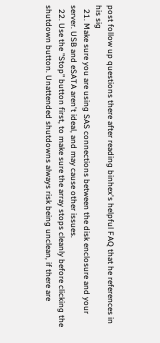post follow up questions there after reading binhex's helpful FAQ that he references in his sig
  21. Make sure you are using SAS connections between the disk enclosure and your server. USB and eSATA aren't ideal, and may cause other issues.
  22. Use the "Stop" button first, to make sure the array stops cleanly before clicking the shutdown button. Unattended shutdowns always risk being unclean, if there are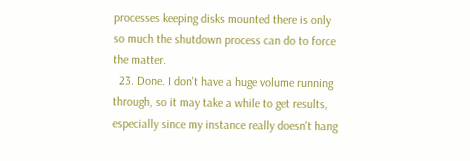processes keeping disks mounted there is only so much the shutdown process can do to force the matter.
  23. Done. I don't have a huge volume running through, so it may take a while to get results, especially since my instance really doesn't hang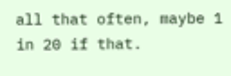all that often, maybe 1 in 20 if that.